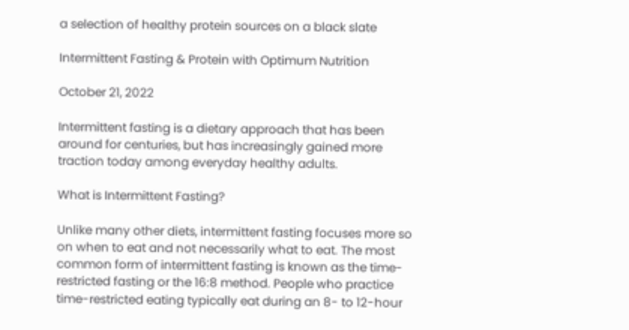a selection of healthy protein sources on a black slate

Intermittent Fasting & Protein with Optimum Nutrition

October 21, 2022

Intermittent fasting is a dietary approach that has been around for centuries, but has increasingly gained more traction today among everyday healthy adults.

What is Intermittent Fasting?

Unlike many other diets, intermittent fasting focuses more so on when to eat and not necessarily what to eat. The most common form of intermittent fasting is known as the time-restricted fasting or the 16:8 method. People who practice time-restricted eating typically eat during an 8- to 12-hour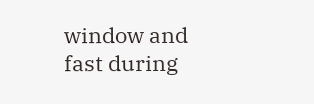window and fast during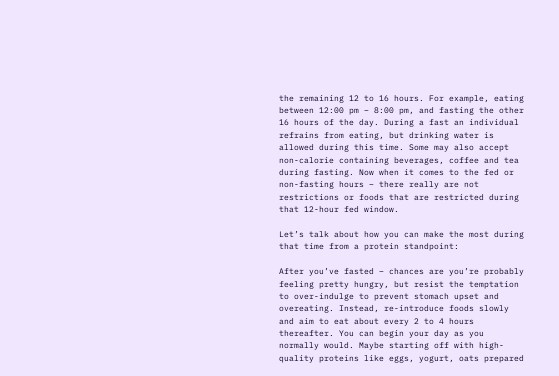the remaining 12 to 16 hours. For example, eating between 12:00 pm – 8:00 pm, and fasting the other 16 hours of the day. During a fast an individual refrains from eating, but drinking water is allowed during this time. Some may also accept non-calorie containing beverages, coffee and tea during fasting. Now when it comes to the fed or non-fasting hours – there really are not restrictions or foods that are restricted during that 12-hour fed window.

Let’s talk about how you can make the most during that time from a protein standpoint:

After you’ve fasted – chances are you’re probably feeling pretty hungry, but resist the temptation to over-indulge to prevent stomach upset and overeating. Instead, re-introduce foods slowly and aim to eat about every 2 to 4 hours thereafter. You can begin your day as you normally would. Maybe starting off with high-quality proteins like eggs, yogurt, oats prepared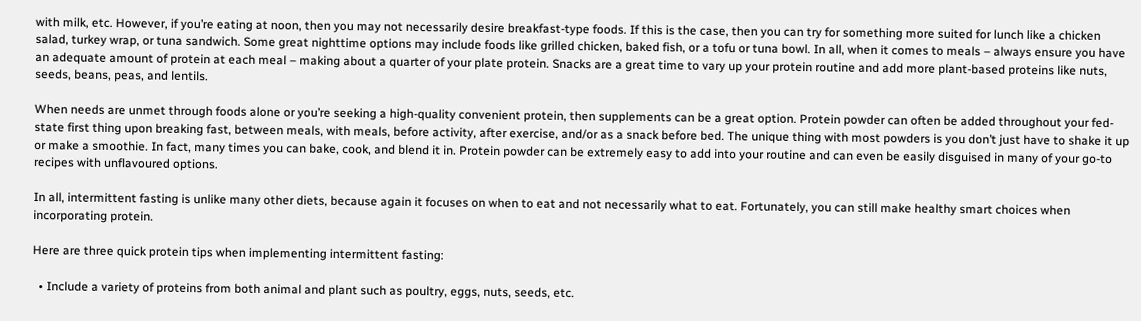with milk, etc. However, if you’re eating at noon, then you may not necessarily desire breakfast-type foods. If this is the case, then you can try for something more suited for lunch like a chicken salad, turkey wrap, or tuna sandwich. Some great nighttime options may include foods like grilled chicken, baked fish, or a tofu or tuna bowl. In all, when it comes to meals – always ensure you have an adequate amount of protein at each meal – making about a quarter of your plate protein. Snacks are a great time to vary up your protein routine and add more plant-based proteins like nuts, seeds, beans, peas, and lentils.

When needs are unmet through foods alone or you’re seeking a high-quality convenient protein, then supplements can be a great option. Protein powder can often be added throughout your fed-state first thing upon breaking fast, between meals, with meals, before activity, after exercise, and/or as a snack before bed. The unique thing with most powders is you don’t just have to shake it up or make a smoothie. In fact, many times you can bake, cook, and blend it in. Protein powder can be extremely easy to add into your routine and can even be easily disguised in many of your go-to recipes with unflavoured options.

In all, intermittent fasting is unlike many other diets, because again it focuses on when to eat and not necessarily what to eat. Fortunately, you can still make healthy smart choices when incorporating protein.

Here are three quick protein tips when implementing intermittent fasting:

  • Include a variety of proteins from both animal and plant such as poultry, eggs, nuts, seeds, etc.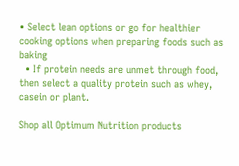• Select lean options or go for healthier cooking options when preparing foods such as baking
  • If protein needs are unmet through food, then select a quality protein such as whey, casein or plant.

Shop all Optimum Nutrition products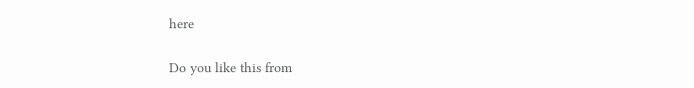here

Do you like this from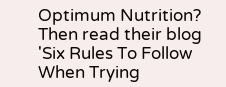Optimum Nutrition? Then read their blog 'Six Rules To Follow When Trying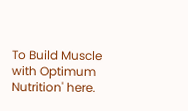To Build Muscle with Optimum Nutrition' here.